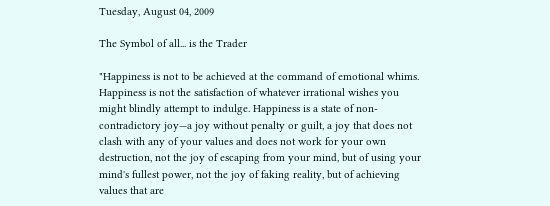Tuesday, August 04, 2009

The Symbol of all... is the Trader

"Happiness is not to be achieved at the command of emotional whims. Happiness is not the satisfaction of whatever irrational wishes you might blindly attempt to indulge. Happiness is a state of non-contradictory joy—a joy without penalty or guilt, a joy that does not clash with any of your values and does not work for your own destruction, not the joy of escaping from your mind, but of using your mind's fullest power, not the joy of faking reality, but of achieving values that are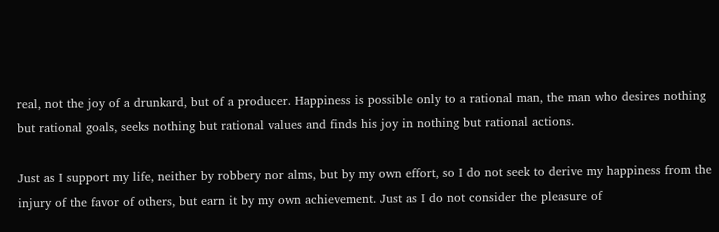real, not the joy of a drunkard, but of a producer. Happiness is possible only to a rational man, the man who desires nothing but rational goals, seeks nothing but rational values and finds his joy in nothing but rational actions.

Just as I support my life, neither by robbery nor alms, but by my own effort, so I do not seek to derive my happiness from the injury of the favor of others, but earn it by my own achievement. Just as I do not consider the pleasure of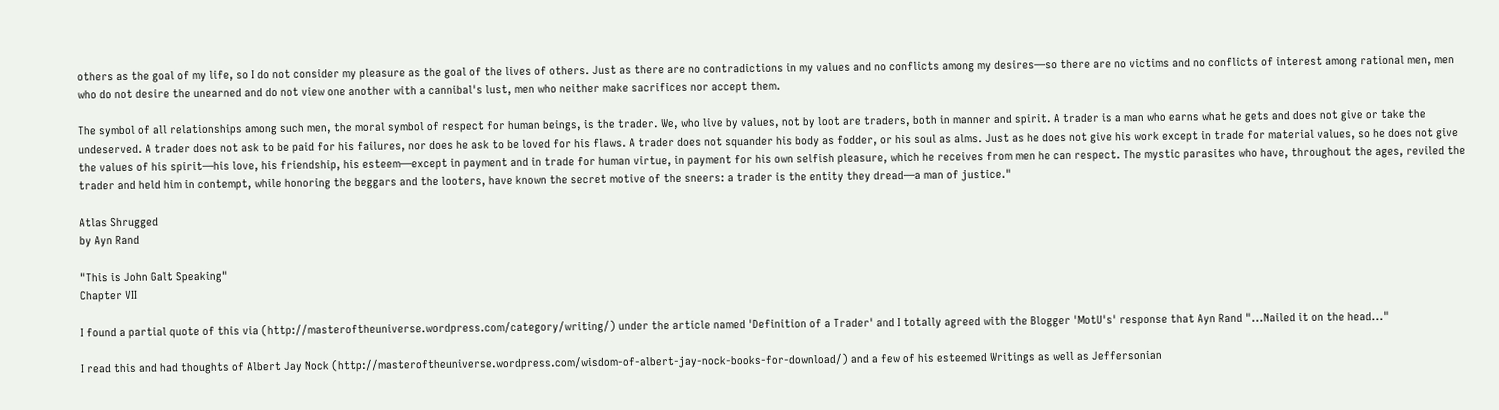others as the goal of my life, so I do not consider my pleasure as the goal of the lives of others. Just as there are no contradictions in my values and no conflicts among my desires—so there are no victims and no conflicts of interest among rational men, men who do not desire the unearned and do not view one another with a cannibal's lust, men who neither make sacrifices nor accept them.

The symbol of all relationships among such men, the moral symbol of respect for human beings, is the trader. We, who live by values, not by loot are traders, both in manner and spirit. A trader is a man who earns what he gets and does not give or take the undeserved. A trader does not ask to be paid for his failures, nor does he ask to be loved for his flaws. A trader does not squander his body as fodder, or his soul as alms. Just as he does not give his work except in trade for material values, so he does not give the values of his spirit—his love, his friendship, his esteem—except in payment and in trade for human virtue, in payment for his own selfish pleasure, which he receives from men he can respect. The mystic parasites who have, throughout the ages, reviled the trader and held him in contempt, while honoring the beggars and the looters, have known the secret motive of the sneers: a trader is the entity they dread—a man of justice."

Atlas Shrugged
by Ayn Rand

"This is John Galt Speaking"
Chapter VII

I found a partial quote of this via (http://masteroftheuniverse.wordpress.com/category/writing/) under the article named 'Definition of a Trader' and I totally agreed with the Blogger 'MotU's' response that Ayn Rand "...Nailed it on the head..."

I read this and had thoughts of Albert Jay Nock (http://masteroftheuniverse.wordpress.com/wisdom-of-albert-jay-nock-books-for-download/) and a few of his esteemed Writings as well as Jeffersonian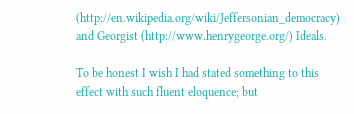(http://en.wikipedia.org/wiki/Jeffersonian_democracy) and Georgist (http://www.henrygeorge.org/) Ideals.

To be honest I wish I had stated something to this effect with such fluent eloquence; but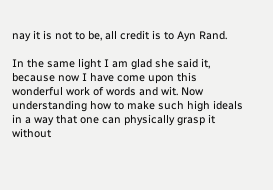nay it is not to be, all credit is to Ayn Rand.

In the same light I am glad she said it, because now I have come upon this wonderful work of words and wit. Now understanding how to make such high ideals in a way that one can physically grasp it without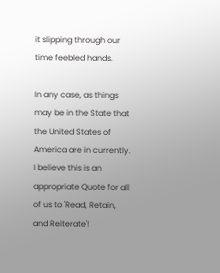it slipping through our time feebled hands.

In any case, as things may be in the State that the United States of America are in currently. I believe this is an appropriate Quote for all of us to 'Read, Retain, and Reiterate'!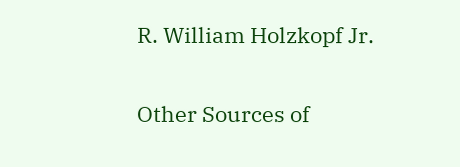R. William Holzkopf Jr.

Other Sources of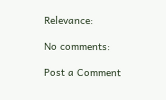Relevance:

No comments:

Post a Comment